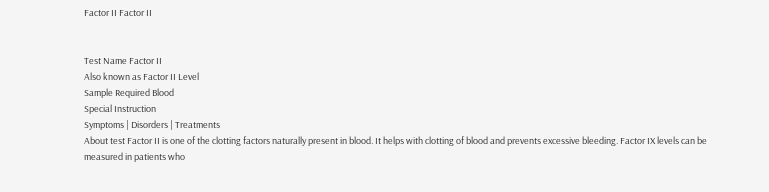Factor II Factor II


Test Name Factor II
Also known as Factor II Level
Sample Required Blood
Special Instruction
Symptoms | Disorders | Treatments
About test Factor II is one of the clotting factors naturally present in blood. It helps with clotting of blood and prevents excessive bleeding. Factor IX levels can be measured in patients who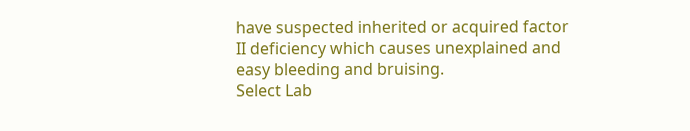have suspected inherited or acquired factor II deficiency which causes unexplained and easy bleeding and bruising.
Select Lab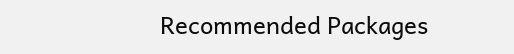Recommended Packages